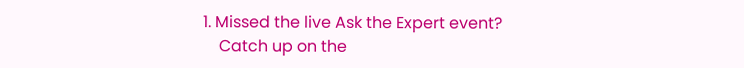1. Missed the live Ask the Expert event?
    Catch up on the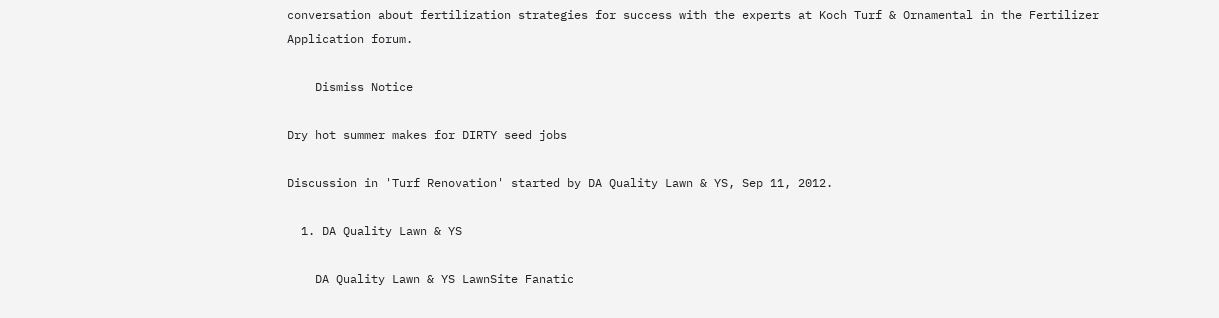conversation about fertilization strategies for success with the experts at Koch Turf & Ornamental in the Fertilizer Application forum.

    Dismiss Notice

Dry hot summer makes for DIRTY seed jobs

Discussion in 'Turf Renovation' started by DA Quality Lawn & YS, Sep 11, 2012.

  1. DA Quality Lawn & YS

    DA Quality Lawn & YS LawnSite Fanatic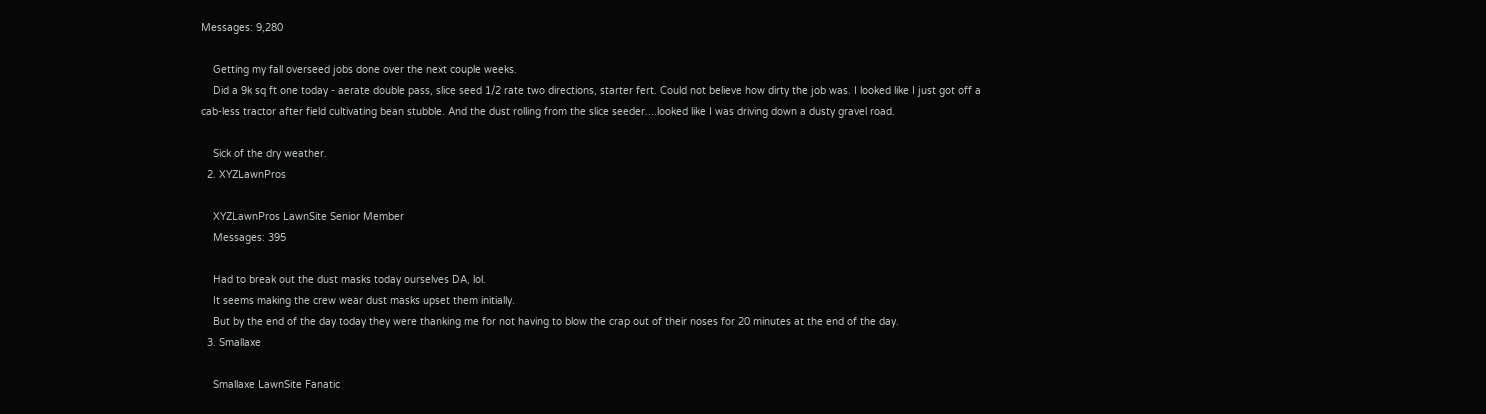Messages: 9,280

    Getting my fall overseed jobs done over the next couple weeks.
    Did a 9k sq ft one today - aerate double pass, slice seed 1/2 rate two directions, starter fert. Could not believe how dirty the job was. I looked like I just got off a cab-less tractor after field cultivating bean stubble. And the dust rolling from the slice seeder....looked like I was driving down a dusty gravel road.

    Sick of the dry weather.
  2. XYZLawnPros

    XYZLawnPros LawnSite Senior Member
    Messages: 395

    Had to break out the dust masks today ourselves DA, lol.
    It seems making the crew wear dust masks upset them initially.
    But by the end of the day today they were thanking me for not having to blow the crap out of their noses for 20 minutes at the end of the day.
  3. Smallaxe

    Smallaxe LawnSite Fanatic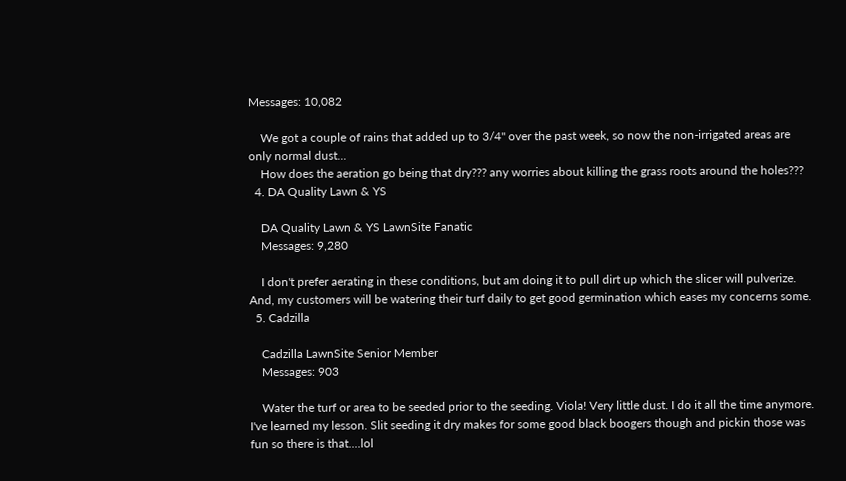Messages: 10,082

    We got a couple of rains that added up to 3/4" over the past week, so now the non-irrigated areas are only normal dust...
    How does the aeration go being that dry??? any worries about killing the grass roots around the holes???
  4. DA Quality Lawn & YS

    DA Quality Lawn & YS LawnSite Fanatic
    Messages: 9,280

    I don't prefer aerating in these conditions, but am doing it to pull dirt up which the slicer will pulverize. And, my customers will be watering their turf daily to get good germination which eases my concerns some.
  5. Cadzilla

    Cadzilla LawnSite Senior Member
    Messages: 903

    Water the turf or area to be seeded prior to the seeding. Viola! Very little dust. I do it all the time anymore. I've learned my lesson. Slit seeding it dry makes for some good black boogers though and pickin those was fun so there is that....lol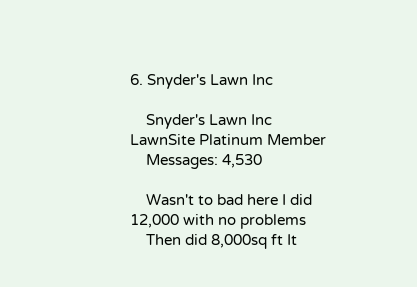6. Snyder's Lawn Inc

    Snyder's Lawn Inc LawnSite Platinum Member
    Messages: 4,530

    Wasn't to bad here I did 12,000 with no problems
    Then did 8,000sq ft It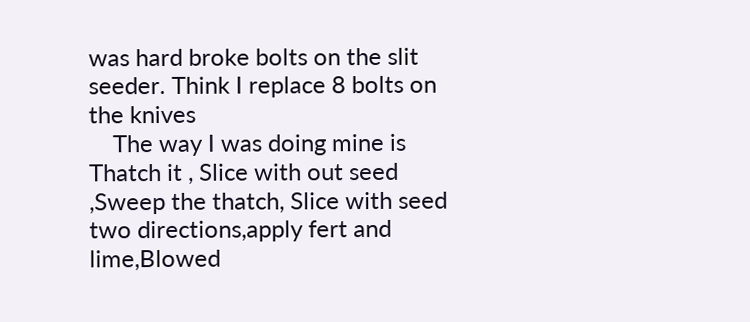was hard broke bolts on the slit seeder. Think I replace 8 bolts on the knives
    The way I was doing mine is Thatch it , Slice with out seed ,Sweep the thatch, Slice with seed two directions,apply fert and lime,Blowed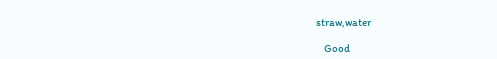straw,water

    Good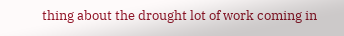thing about the drought lot of work coming in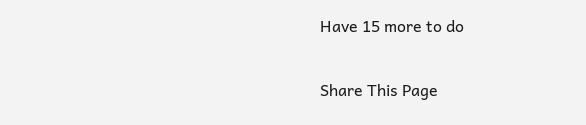Have 15 more to do

Share This Page